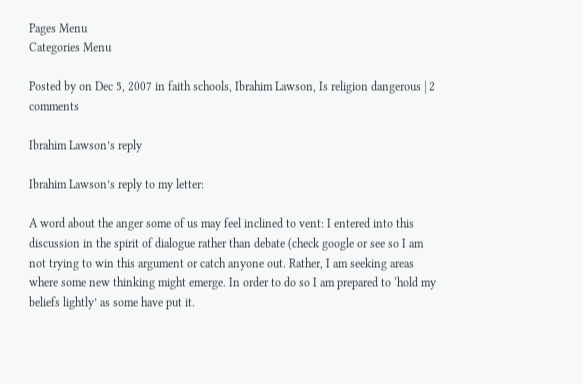Pages Menu
Categories Menu

Posted by on Dec 5, 2007 in faith schools, Ibrahim Lawson, Is religion dangerous | 2 comments

Ibrahim Lawson’s reply

Ibrahim Lawson’s reply to my letter:

A word about the anger some of us may feel inclined to vent: I entered into this discussion in the spirit of dialogue rather than debate (check google or see so I am not trying to win this argument or catch anyone out. Rather, I am seeking areas where some new thinking might emerge. In order to do so I am prepared to ‘hold my beliefs lightly’ as some have put it.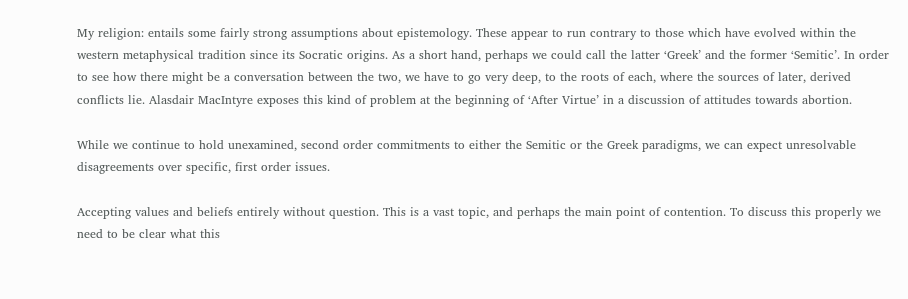My religion: entails some fairly strong assumptions about epistemology. These appear to run contrary to those which have evolved within the western metaphysical tradition since its Socratic origins. As a short hand, perhaps we could call the latter ‘Greek’ and the former ‘Semitic’. In order to see how there might be a conversation between the two, we have to go very deep, to the roots of each, where the sources of later, derived conflicts lie. Alasdair MacIntyre exposes this kind of problem at the beginning of ‘After Virtue’ in a discussion of attitudes towards abortion.

While we continue to hold unexamined, second order commitments to either the Semitic or the Greek paradigms, we can expect unresolvable disagreements over specific, first order issues.

Accepting values and beliefs entirely without question. This is a vast topic, and perhaps the main point of contention. To discuss this properly we need to be clear what this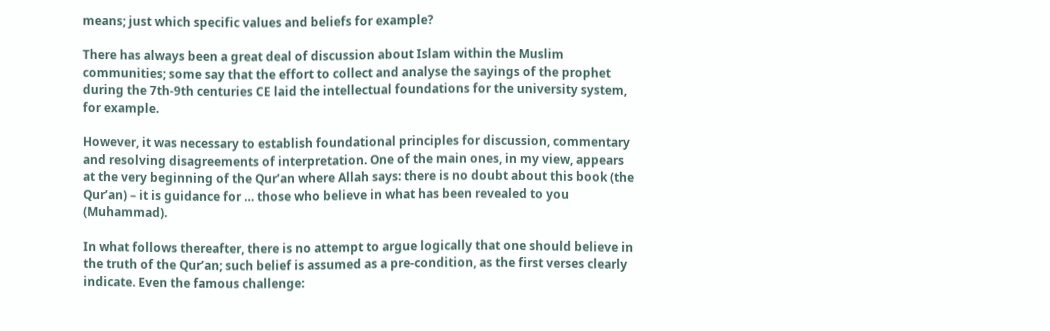means; just which specific values and beliefs for example?

There has always been a great deal of discussion about Islam within the Muslim communities; some say that the effort to collect and analyse the sayings of the prophet during the 7th-9th centuries CE laid the intellectual foundations for the university system, for example.

However, it was necessary to establish foundational principles for discussion, commentary and resolving disagreements of interpretation. One of the main ones, in my view, appears at the very beginning of the Qur’an where Allah says: there is no doubt about this book (the Qur’an) – it is guidance for … those who believe in what has been revealed to you (Muhammad).

In what follows thereafter, there is no attempt to argue logically that one should believe in the truth of the Qur’an; such belief is assumed as a pre-condition, as the first verses clearly indicate. Even the famous challenge: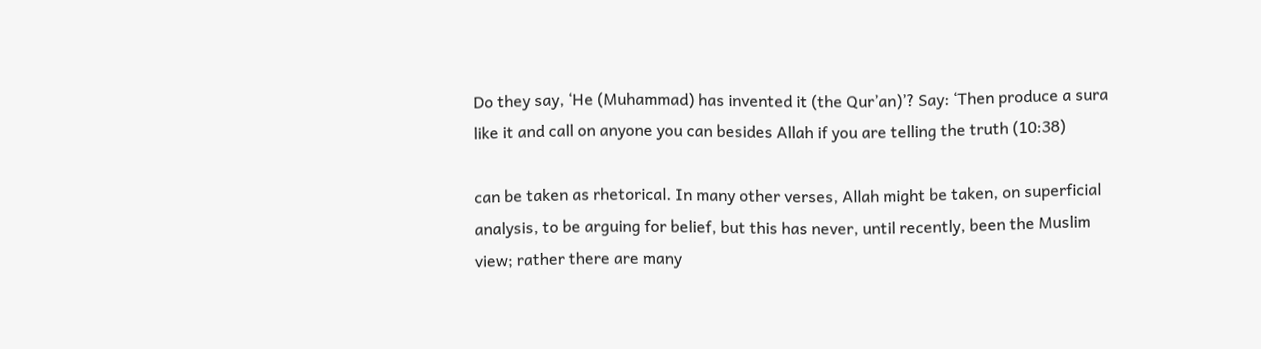Do they say, ‘He (Muhammad) has invented it (the Qur’an)’? Say: ‘Then produce a sura like it and call on anyone you can besides Allah if you are telling the truth (10:38)

can be taken as rhetorical. In many other verses, Allah might be taken, on superficial analysis, to be arguing for belief, but this has never, until recently, been the Muslim view; rather there are many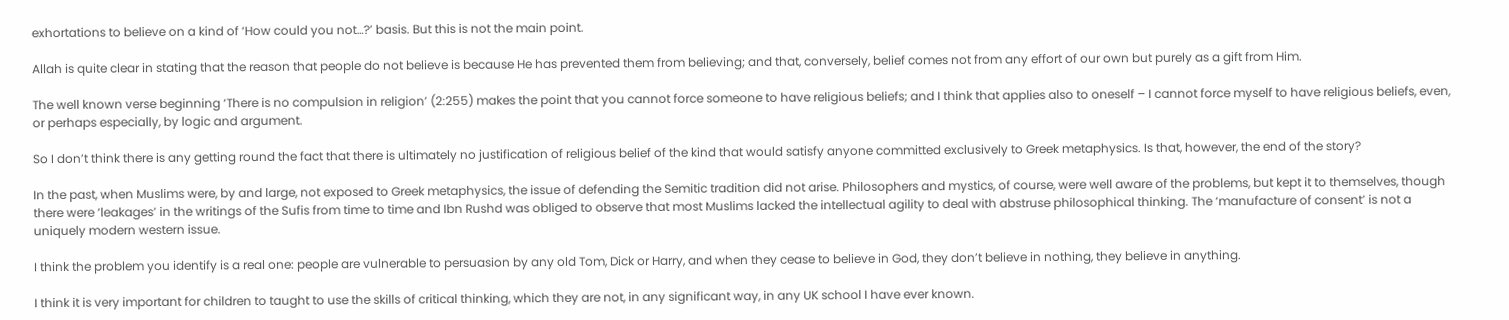exhortations to believe on a kind of ‘How could you not…?’ basis. But this is not the main point.

Allah is quite clear in stating that the reason that people do not believe is because He has prevented them from believing; and that, conversely, belief comes not from any effort of our own but purely as a gift from Him.

The well known verse beginning ‘There is no compulsion in religion’ (2:255) makes the point that you cannot force someone to have religious beliefs; and I think that applies also to oneself – I cannot force myself to have religious beliefs, even, or perhaps especially, by logic and argument.

So I don’t think there is any getting round the fact that there is ultimately no justification of religious belief of the kind that would satisfy anyone committed exclusively to Greek metaphysics. Is that, however, the end of the story?

In the past, when Muslims were, by and large, not exposed to Greek metaphysics, the issue of defending the Semitic tradition did not arise. Philosophers and mystics, of course, were well aware of the problems, but kept it to themselves, though there were ‘leakages’ in the writings of the Sufis from time to time and Ibn Rushd was obliged to observe that most Muslims lacked the intellectual agility to deal with abstruse philosophical thinking. The ‘manufacture of consent’ is not a uniquely modern western issue.

I think the problem you identify is a real one: people are vulnerable to persuasion by any old Tom, Dick or Harry, and when they cease to believe in God, they don’t believe in nothing, they believe in anything.

I think it is very important for children to taught to use the skills of critical thinking, which they are not, in any significant way, in any UK school I have ever known.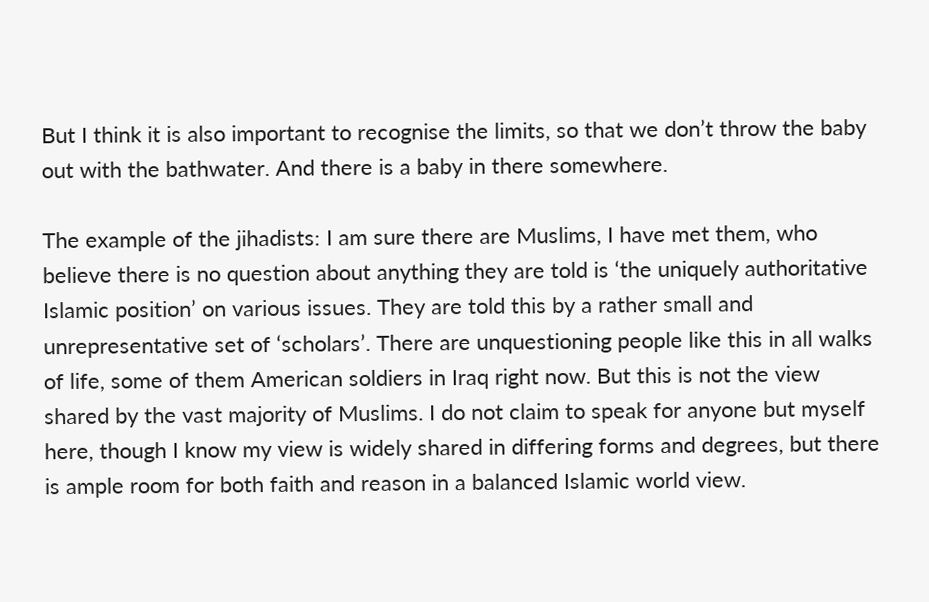But I think it is also important to recognise the limits, so that we don’t throw the baby out with the bathwater. And there is a baby in there somewhere.

The example of the jihadists: I am sure there are Muslims, I have met them, who believe there is no question about anything they are told is ‘the uniquely authoritative Islamic position’ on various issues. They are told this by a rather small and unrepresentative set of ‘scholars’. There are unquestioning people like this in all walks of life, some of them American soldiers in Iraq right now. But this is not the view shared by the vast majority of Muslims. I do not claim to speak for anyone but myself here, though I know my view is widely shared in differing forms and degrees, but there is ample room for both faith and reason in a balanced Islamic world view.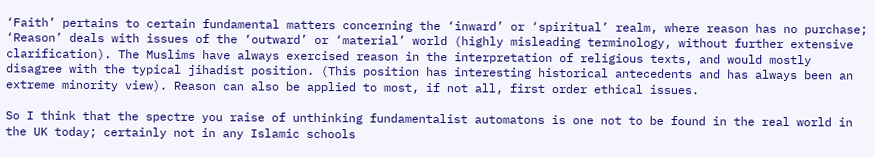‘Faith’ pertains to certain fundamental matters concerning the ‘inward’ or ‘spiritual’ realm, where reason has no purchase; ‘Reason’ deals with issues of the ‘outward’ or ‘material’ world (highly misleading terminology, without further extensive clarification). The Muslims have always exercised reason in the interpretation of religious texts, and would mostly disagree with the typical jihadist position. (This position has interesting historical antecedents and has always been an extreme minority view). Reason can also be applied to most, if not all, first order ethical issues.

So I think that the spectre you raise of unthinking fundamentalist automatons is one not to be found in the real world in the UK today; certainly not in any Islamic schools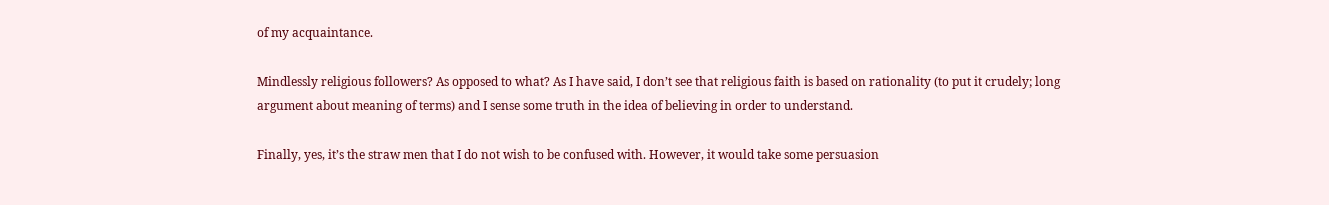of my acquaintance.

Mindlessly religious followers? As opposed to what? As I have said, I don’t see that religious faith is based on rationality (to put it crudely; long argument about meaning of terms) and I sense some truth in the idea of believing in order to understand.

Finally, yes, it’s the straw men that I do not wish to be confused with. However, it would take some persuasion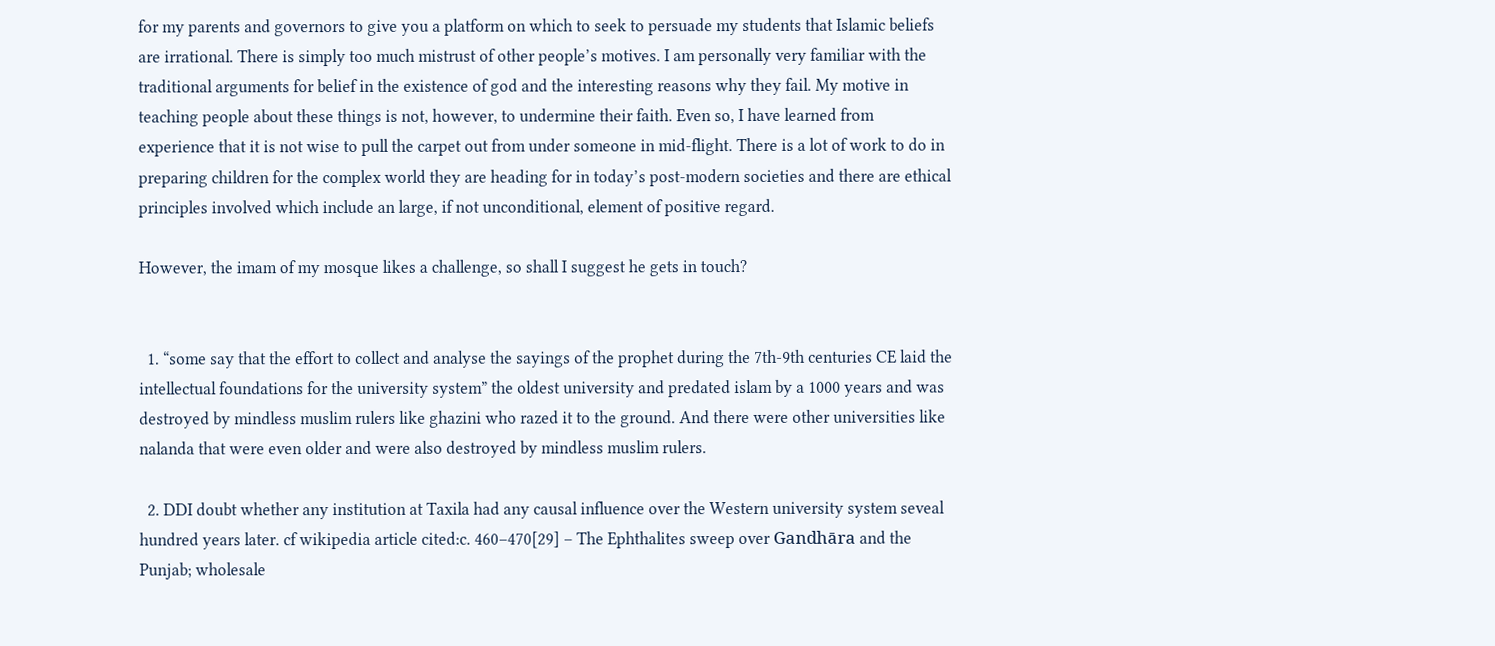for my parents and governors to give you a platform on which to seek to persuade my students that Islamic beliefs are irrational. There is simply too much mistrust of other people’s motives. I am personally very familiar with the traditional arguments for belief in the existence of god and the interesting reasons why they fail. My motive in teaching people about these things is not, however, to undermine their faith. Even so, I have learned from experience that it is not wise to pull the carpet out from under someone in mid-flight. There is a lot of work to do in preparing children for the complex world they are heading for in today’s post-modern societies and there are ethical principles involved which include an large, if not unconditional, element of positive regard.

However, the imam of my mosque likes a challenge, so shall I suggest he gets in touch?


  1. “some say that the effort to collect and analyse the sayings of the prophet during the 7th-9th centuries CE laid the intellectual foundations for the university system” the oldest university and predated islam by a 1000 years and was destroyed by mindless muslim rulers like ghazini who razed it to the ground. And there were other universities like nalanda that were even older and were also destroyed by mindless muslim rulers.

  2. DDI doubt whether any institution at Taxila had any causal influence over the Western university system seveal hundred years later. cf wikipedia article cited:c. 460–470[29] – The Ephthalites sweep over Gandhāra and the Punjab; wholesale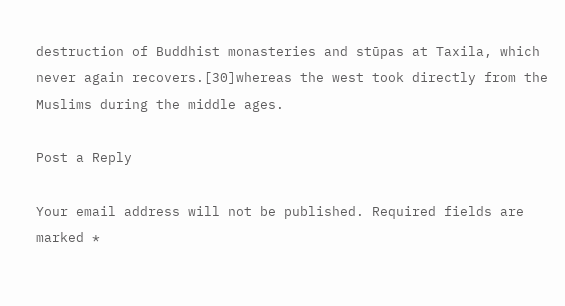destruction of Buddhist monasteries and stūpas at Taxila, which never again recovers.[30]whereas the west took directly from the Muslims during the middle ages.

Post a Reply

Your email address will not be published. Required fields are marked *